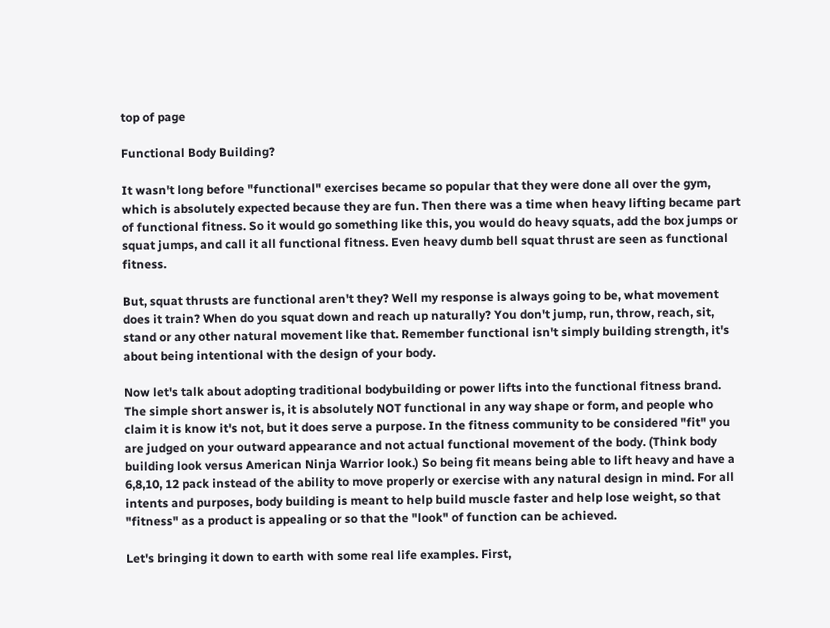top of page

Functional Body Building?

It wasn't long before "functional" exercises became so popular that they were done all over the gym, which is absolutely expected because they are fun. Then there was a time when heavy lifting became part of functional fitness. So it would go something like this, you would do heavy squats, add the box jumps or squat jumps, and call it all functional fitness. Even heavy dumb bell squat thrust are seen as functional fitness.

But, squat thrusts are functional aren't they? Well my response is always going to be, what movement does it train? When do you squat down and reach up naturally? You don't jump, run, throw, reach, sit, stand or any other natural movement like that. Remember functional isn't simply building strength, it's about being intentional with the design of your body.

Now let's talk about adopting traditional bodybuilding or power lifts into the functional fitness brand. The simple short answer is, it is absolutely NOT functional in any way shape or form, and people who claim it is know it's not, but it does serve a purpose. In the fitness community to be considered "fit" you are judged on your outward appearance and not actual functional movement of the body. (Think body building look versus American Ninja Warrior look.) So being fit means being able to lift heavy and have a 6,8,10, 12 pack instead of the ability to move properly or exercise with any natural design in mind. For all intents and purposes, body building is meant to help build muscle faster and help lose weight, so that "fitness" as a product is appealing or so that the "look" of function can be achieved.

Let's bringing it down to earth with some real life examples. First,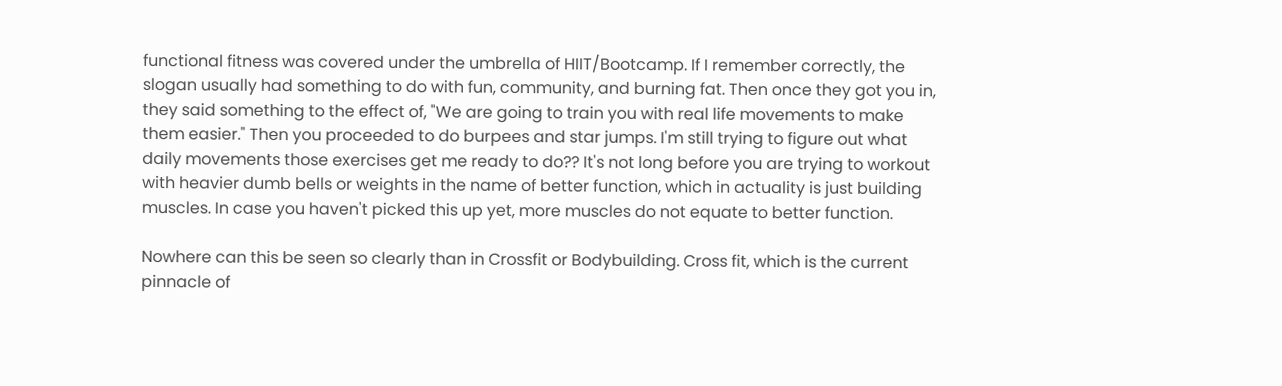functional fitness was covered under the umbrella of HIIT/Bootcamp. If I remember correctly, the slogan usually had something to do with fun, community, and burning fat. Then once they got you in, they said something to the effect of, "We are going to train you with real life movements to make them easier." Then you proceeded to do burpees and star jumps. I'm still trying to figure out what daily movements those exercises get me ready to do?? It's not long before you are trying to workout with heavier dumb bells or weights in the name of better function, which in actuality is just building muscles. In case you haven't picked this up yet, more muscles do not equate to better function.

Nowhere can this be seen so clearly than in Crossfit or Bodybuilding. Cross fit, which is the current pinnacle of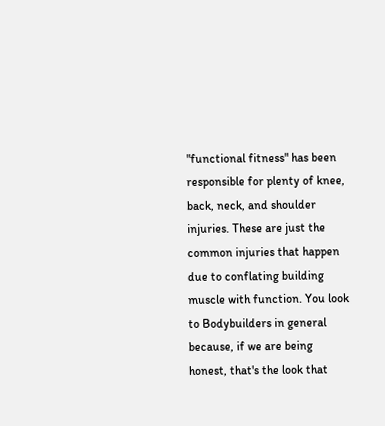"functional fitness" has been responsible for plenty of knee, back, neck, and shoulder injuries. These are just the common injuries that happen due to conflating building muscle with function. You look to Bodybuilders in general because, if we are being honest, that's the look that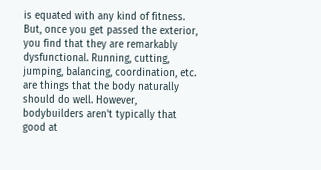is equated with any kind of fitness. But, once you get passed the exterior, you find that they are remarkably dysfunctional. Running, cutting, jumping, balancing, coordination, etc. are things that the body naturally should do well. However, bodybuilders aren't typically that good at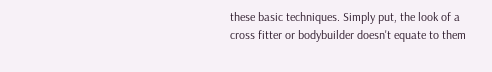these basic techniques. Simply put, the look of a cross fitter or bodybuilder doesn't equate to them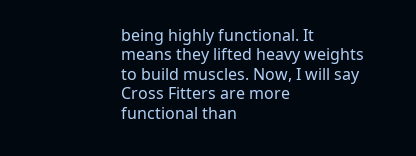being highly functional. It means they lifted heavy weights to build muscles. Now, I will say Cross Fitters are more functional than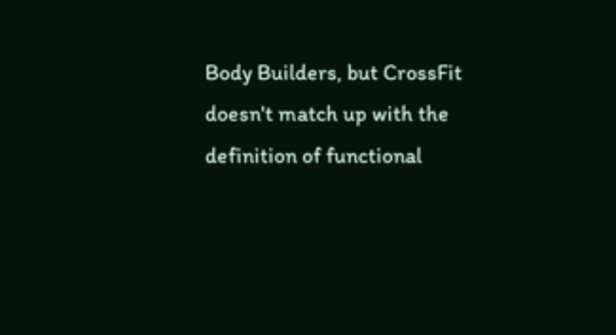Body Builders, but CrossFit doesn't match up with the definition of functional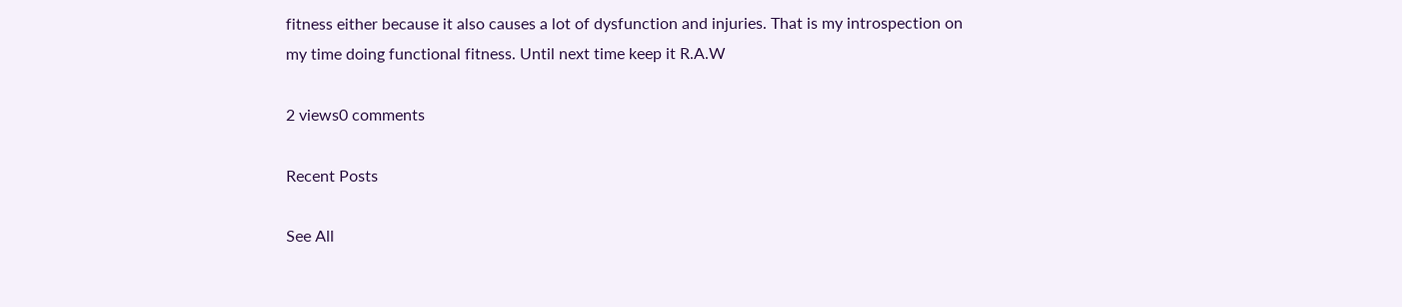fitness either because it also causes a lot of dysfunction and injuries. That is my introspection on my time doing functional fitness. Until next time keep it R.A.W

2 views0 comments

Recent Posts

See All